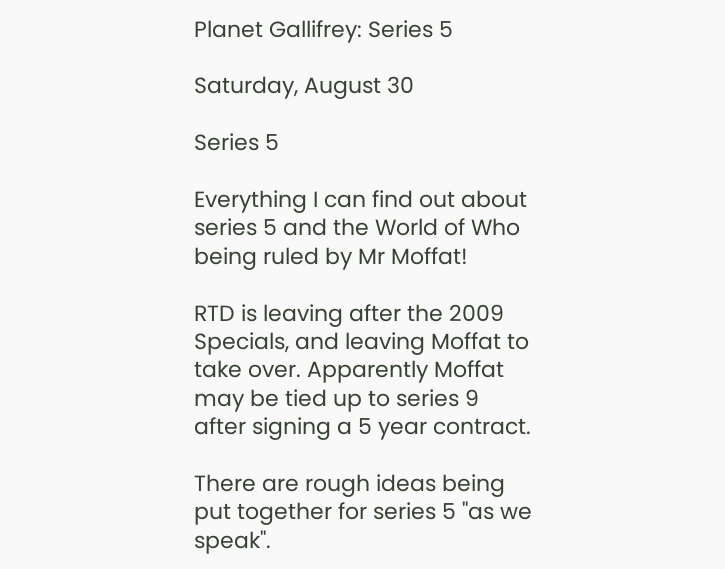Planet Gallifrey: Series 5

Saturday, August 30

Series 5

Everything I can find out about series 5 and the World of Who being ruled by Mr Moffat!

RTD is leaving after the 2009 Specials, and leaving Moffat to take over. Apparently Moffat may be tied up to series 9 after signing a 5 year contract.

There are rough ideas being put together for series 5 "as we speak".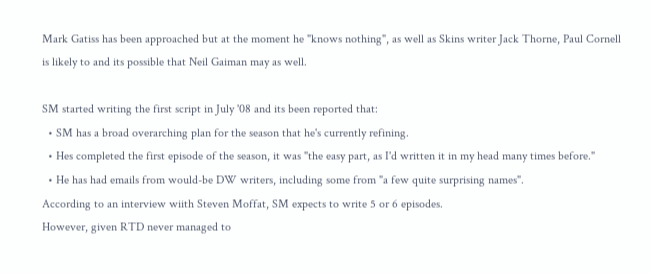Mark Gatiss has been approached but at the moment he "knows nothing", as well as Skins writer Jack Thorne, Paul Cornell is likely to and its possible that Neil Gaiman may as well.

SM started writing the first script in July '08 and its been reported that:
  • SM has a broad overarching plan for the season that he's currently refining.
  • Hes completed the first episode of the season, it was "the easy part, as I'd written it in my head many times before."
  • He has had emails from would-be DW writers, including some from "a few quite surprising names".
According to an interview wiith Steven Moffat, SM expects to write 5 or 6 episodes.
However, given RTD never managed to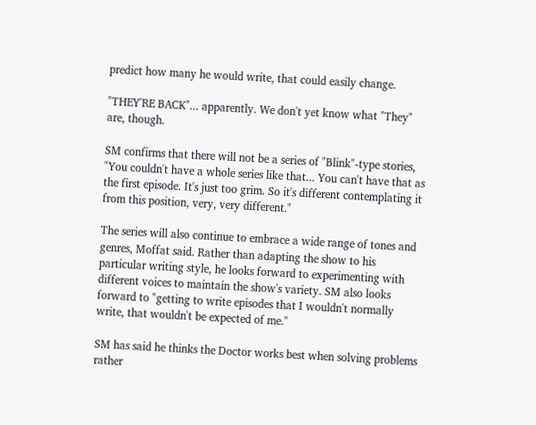predict how many he would write, that could easily change.

"THEY'RE BACK"... apparently. We don't yet know what "They" are, though.

SM confirms that there will not be a series of "Blink"-type stories, "You couldn't have a whole series like that... You can't have that as the first episode. It's just too grim. So it's different contemplating it from this position, very, very different."

The series will also continue to embrace a wide range of tones and genres, Moffat said. Rather than adapting the show to his particular writing style, he looks forward to experimenting with different voices to maintain the show's variety. SM also looks forward to "getting to write episodes that I wouldn't normally write, that wouldn't be expected of me."

SM has said he thinks the Doctor works best when solving problems rather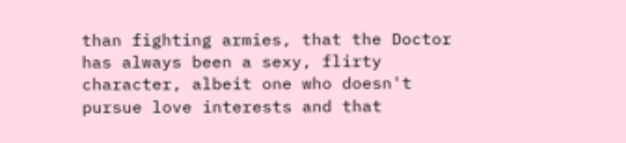than fighting armies, that the Doctor has always been a sexy, flirty character, albeit one who doesn't pursue love interests and that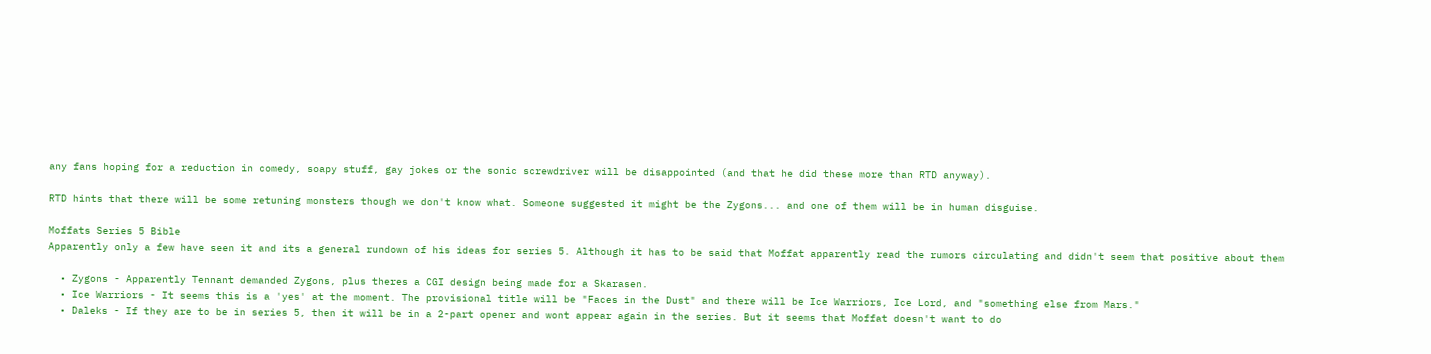any fans hoping for a reduction in comedy, soapy stuff, gay jokes or the sonic screwdriver will be disappointed (and that he did these more than RTD anyway).

RTD hints that there will be some retuning monsters though we don't know what. Someone suggested it might be the Zygons... and one of them will be in human disguise.

Moffats Series 5 Bible
Apparently only a few have seen it and its a general rundown of his ideas for series 5. Although it has to be said that Moffat apparently read the rumors circulating and didn't seem that positive about them

  • Zygons - Apparently Tennant demanded Zygons, plus theres a CGI design being made for a Skarasen.
  • Ice Warriors - It seems this is a 'yes' at the moment. The provisional title will be "Faces in the Dust" and there will be Ice Warriors, Ice Lord, and "something else from Mars."
  • Daleks - If they are to be in series 5, then it will be in a 2-part opener and wont appear again in the series. But it seems that Moffat doesn't want to do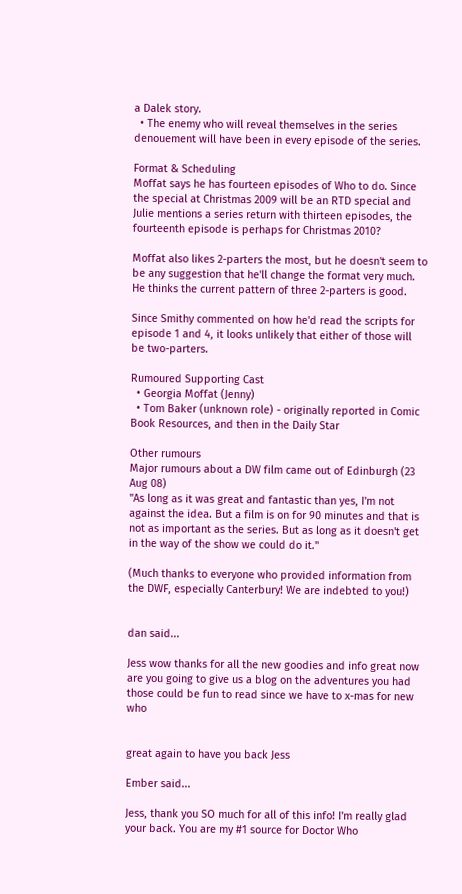a Dalek story.
  • The enemy who will reveal themselves in the series denouement will have been in every episode of the series.

Format & Scheduling
Moffat says he has fourteen episodes of Who to do. Since the special at Christmas 2009 will be an RTD special and Julie mentions a series return with thirteen episodes, the fourteenth episode is perhaps for Christmas 2010?

Moffat also likes 2-parters the most, but he doesn't seem to be any suggestion that he'll change the format very much. He thinks the current pattern of three 2-parters is good.

Since Smithy commented on how he'd read the scripts for episode 1 and 4, it looks unlikely that either of those will be two-parters.

Rumoured Supporting Cast
  • Georgia Moffat (Jenny)
  • Tom Baker (unknown role) - originally reported in Comic Book Resources, and then in the Daily Star

Other rumours
Major rumours about a DW film came out of Edinburgh (23 Aug 08)
"As long as it was great and fantastic than yes, I'm not against the idea. But a film is on for 90 minutes and that is not as important as the series. But as long as it doesn't get in the way of the show we could do it."

(Much thanks to everyone who provided information from the DWF, especially Canterbury! We are indebted to you!)


dan said...

Jess wow thanks for all the new goodies and info great now are you going to give us a blog on the adventures you had those could be fun to read since we have to x-mas for new who


great again to have you back Jess

Ember said...

Jess, thank you SO much for all of this info! I'm really glad your back. You are my #1 source for Doctor Who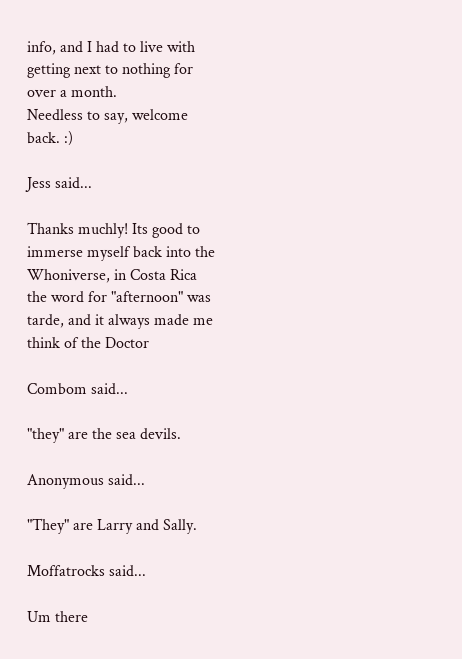info, and I had to live with getting next to nothing for over a month.
Needless to say, welcome back. :)

Jess said...

Thanks muchly! Its good to immerse myself back into the Whoniverse, in Costa Rica the word for "afternoon" was tarde, and it always made me think of the Doctor

Combom said...

"they" are the sea devils.

Anonymous said...

"They" are Larry and Sally.

Moffatrocks said...

Um there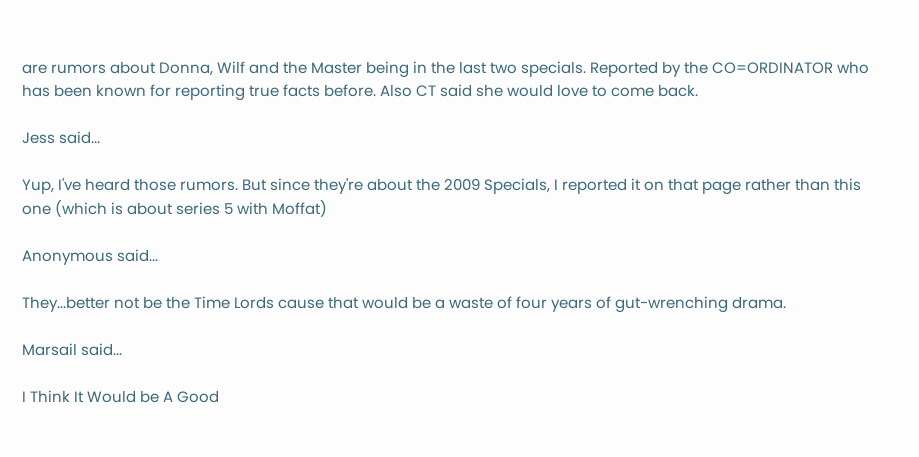are rumors about Donna, Wilf and the Master being in the last two specials. Reported by the CO=ORDINATOR who has been known for reporting true facts before. Also CT said she would love to come back.

Jess said...

Yup, I've heard those rumors. But since they're about the 2009 Specials, I reported it on that page rather than this one (which is about series 5 with Moffat)

Anonymous said...

They...better not be the Time Lords cause that would be a waste of four years of gut-wrenching drama.

Marsail said...

I Think It Would be A Good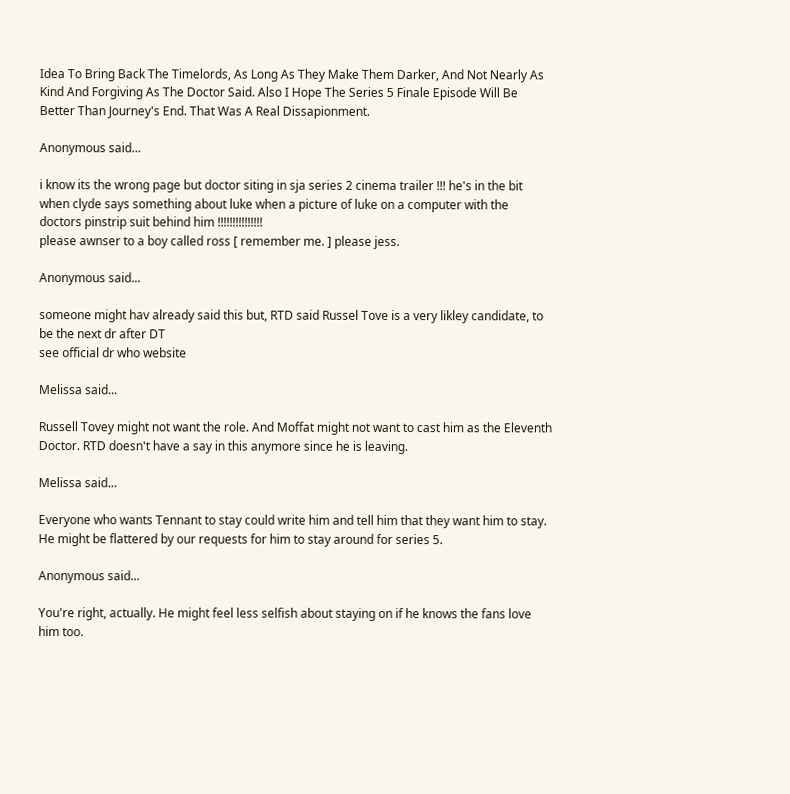Idea To Bring Back The Timelords, As Long As They Make Them Darker, And Not Nearly As Kind And Forgiving As The Doctor Said. Also I Hope The Series 5 Finale Episode Will Be Better Than Journey's End. That Was A Real Dissapionment.

Anonymous said...

i know its the wrong page but doctor siting in sja series 2 cinema trailer !!! he's in the bit when clyde says something about luke when a picture of luke on a computer with the doctors pinstrip suit behind him !!!!!!!!!!!!!!!
please awnser to a boy called ross [ remember me. ] please jess.

Anonymous said...

someone might hav already said this but, RTD said Russel Tove is a very likley candidate, to be the next dr after DT
see official dr who website

Melissa said...

Russell Tovey might not want the role. And Moffat might not want to cast him as the Eleventh Doctor. RTD doesn't have a say in this anymore since he is leaving.

Melissa said...

Everyone who wants Tennant to stay could write him and tell him that they want him to stay. He might be flattered by our requests for him to stay around for series 5.

Anonymous said...

You're right, actually. He might feel less selfish about staying on if he knows the fans love him too.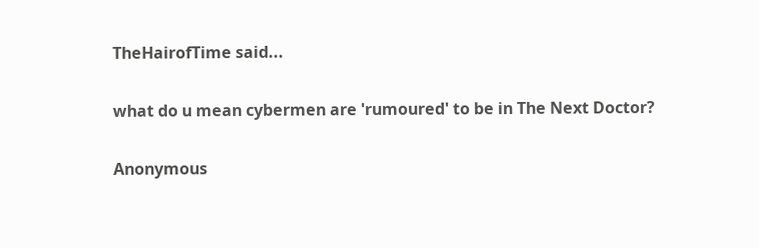TheHairofTime said...

what do u mean cybermen are 'rumoured' to be in The Next Doctor?

Anonymous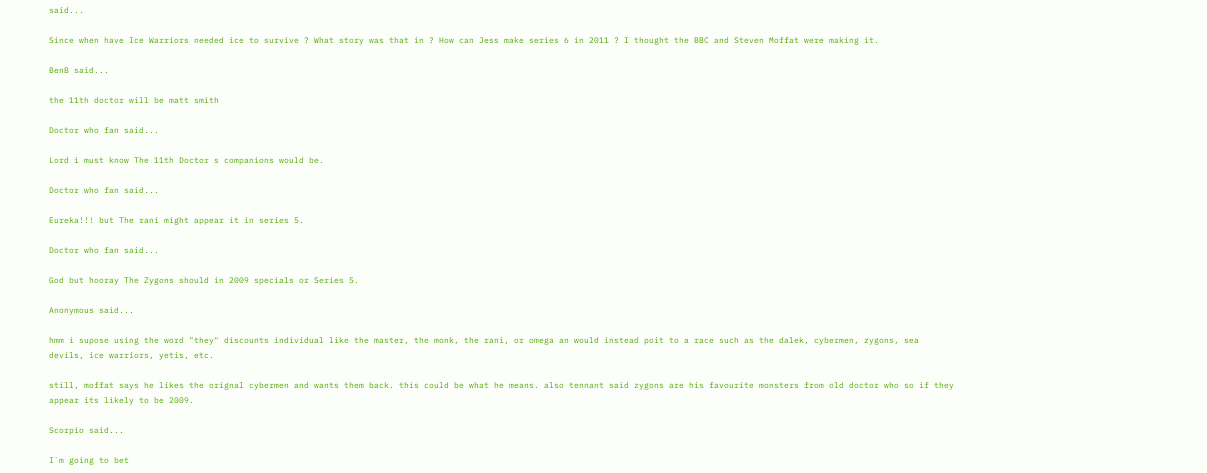said...

Since when have Ice Warriors needed ice to survive ? What story was that in ? How can Jess make series 6 in 2011 ? I thought the BBC and Steven Moffat were making it.

BenB said...

the 11th doctor will be matt smith

Doctor who fan said...

Lord i must know The 11th Doctor s companions would be.

Doctor who fan said...

Eureka!!! but The rani might appear it in series 5.

Doctor who fan said...

God but hooray The Zygons should in 2009 specials or Series 5.

Anonymous said...

hmm i supose using the word "they" discounts individual like the master, the monk, the rani, or omega an would instead poit to a race such as the dalek, cybermen, zygons, sea devils, ice warriors, yetis, etc.

still, moffat says he likes the orignal cybermen and wants them back. this could be what he means. also tennant said zygons are his favourite monsters from old doctor who so if they appear its likely to be 2009.

Scorpio said...

I`m going to bet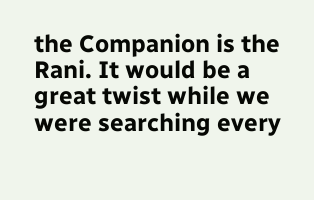the Companion is the Rani. It would be a great twist while we were searching every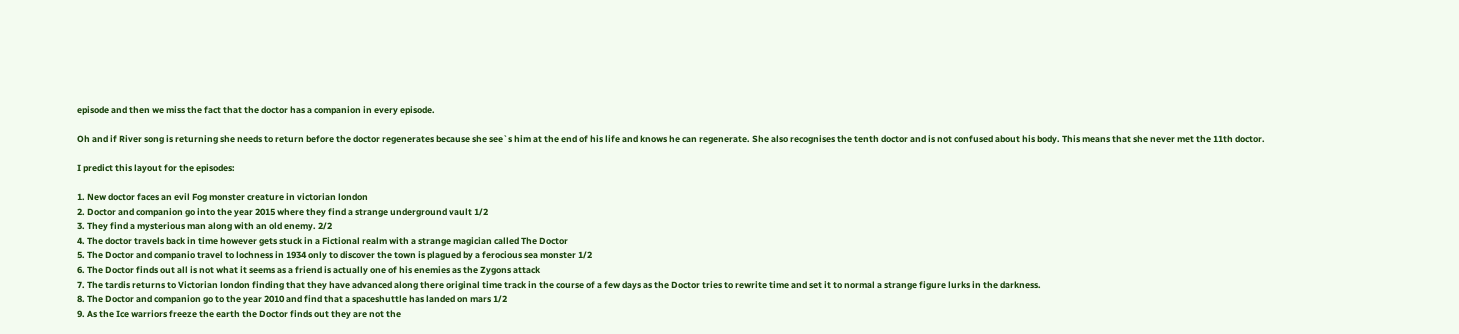episode and then we miss the fact that the doctor has a companion in every episode.

Oh and if River song is returning she needs to return before the doctor regenerates because she see`s him at the end of his life and knows he can regenerate. She also recognises the tenth doctor and is not confused about his body. This means that she never met the 11th doctor.

I predict this layout for the episodes:

1. New doctor faces an evil Fog monster creature in victorian london
2. Doctor and companion go into the year 2015 where they find a strange underground vault 1/2
3. They find a mysterious man along with an old enemy. 2/2
4. The doctor travels back in time however gets stuck in a Fictional realm with a strange magician called The Doctor
5. The Doctor and companio travel to lochness in 1934 only to discover the town is plagued by a ferocious sea monster 1/2
6. The Doctor finds out all is not what it seems as a friend is actually one of his enemies as the Zygons attack
7. The tardis returns to Victorian london finding that they have advanced along there original time track in the course of a few days as the Doctor tries to rewrite time and set it to normal a strange figure lurks in the darkness.
8. The Doctor and companion go to the year 2010 and find that a spaceshuttle has landed on mars 1/2
9. As the Ice warriors freeze the earth the Doctor finds out they are not the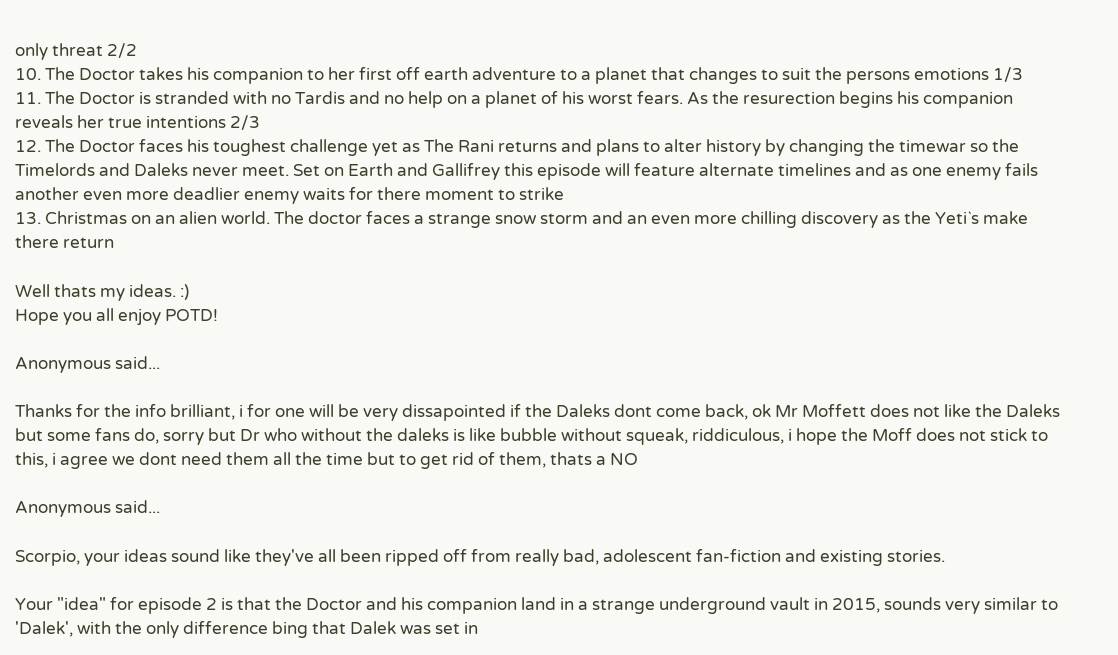only threat 2/2
10. The Doctor takes his companion to her first off earth adventure to a planet that changes to suit the persons emotions 1/3
11. The Doctor is stranded with no Tardis and no help on a planet of his worst fears. As the resurection begins his companion reveals her true intentions 2/3
12. The Doctor faces his toughest challenge yet as The Rani returns and plans to alter history by changing the timewar so the Timelords and Daleks never meet. Set on Earth and Gallifrey this episode will feature alternate timelines and as one enemy fails another even more deadlier enemy waits for there moment to strike
13. Christmas on an alien world. The doctor faces a strange snow storm and an even more chilling discovery as the Yeti`s make there return

Well thats my ideas. :)
Hope you all enjoy POTD!

Anonymous said...

Thanks for the info brilliant, i for one will be very dissapointed if the Daleks dont come back, ok Mr Moffett does not like the Daleks but some fans do, sorry but Dr who without the daleks is like bubble without squeak, riddiculous, i hope the Moff does not stick to this, i agree we dont need them all the time but to get rid of them, thats a NO

Anonymous said...

Scorpio, your ideas sound like they've all been ripped off from really bad, adolescent fan-fiction and existing stories.

Your "idea" for episode 2 is that the Doctor and his companion land in a strange underground vault in 2015, sounds very similar to 'Dalek', with the only difference bing that Dalek was set in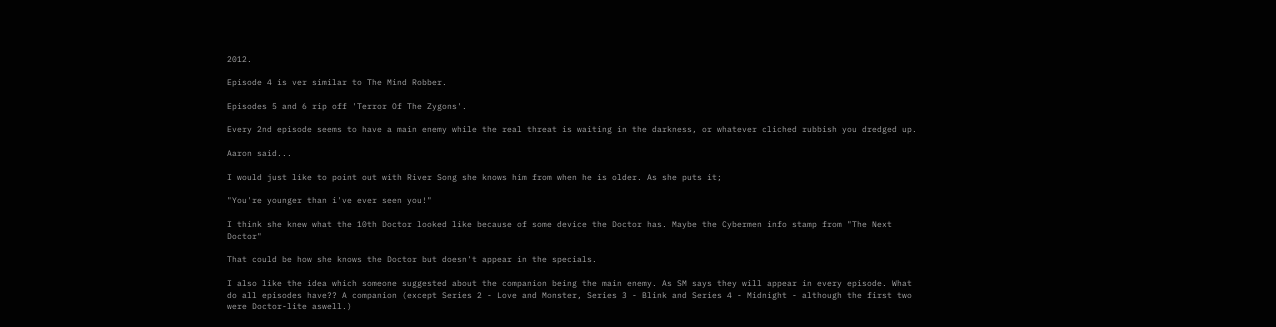2012.

Episode 4 is ver similar to The Mind Robber.

Episodes 5 and 6 rip off 'Terror Of The Zygons'.

Every 2nd episode seems to have a main enemy while the real threat is waiting in the darkness, or whatever cliched rubbish you dredged up.

Aaron said...

I would just like to point out with River Song she knows him from when he is older. As she puts it;

"You're younger than i've ever seen you!"

I think she knew what the 10th Doctor looked like because of some device the Doctor has. Maybe the Cybermen info stamp from "The Next Doctor"

That could be how she knows the Doctor but doesn't appear in the specials.

I also like the idea which someone suggested about the companion being the main enemy. As SM says they will appear in every episode. What do all episodes have?? A companion (except Series 2 - Love and Monster, Series 3 - Blink and Series 4 - Midnight - although the first two were Doctor-lite aswell.)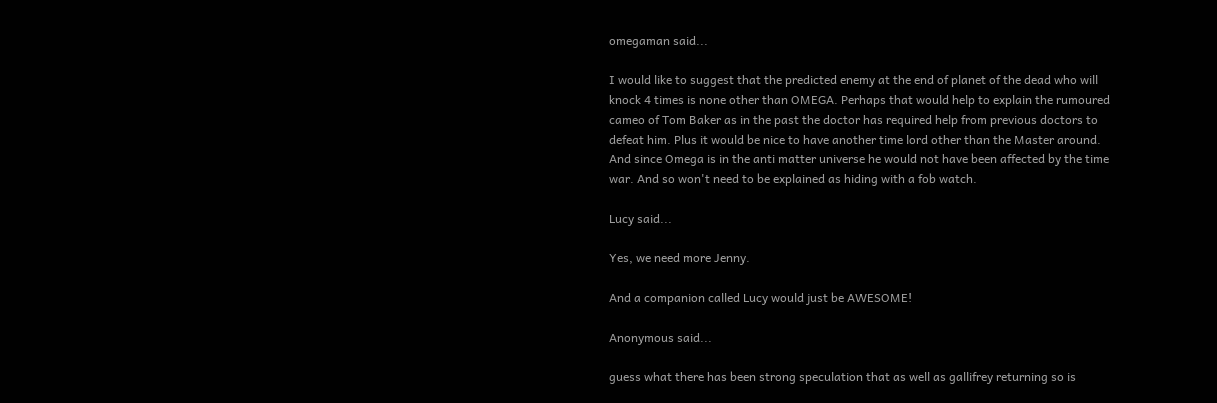omegaman said...

I would like to suggest that the predicted enemy at the end of planet of the dead who will knock 4 times is none other than OMEGA. Perhaps that would help to explain the rumoured cameo of Tom Baker as in the past the doctor has required help from previous doctors to defeat him. Plus it would be nice to have another time lord other than the Master around. And since Omega is in the anti matter universe he would not have been affected by the time war. And so won't need to be explained as hiding with a fob watch.

Lucy said...

Yes, we need more Jenny.

And a companion called Lucy would just be AWESOME!

Anonymous said...

guess what there has been strong speculation that as well as gallifrey returning so is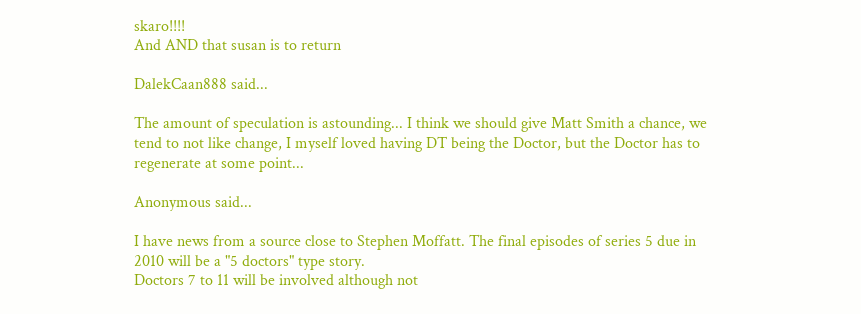skaro!!!!
And AND that susan is to return

DalekCaan888 said...

The amount of speculation is astounding... I think we should give Matt Smith a chance, we tend to not like change, I myself loved having DT being the Doctor, but the Doctor has to regenerate at some point...

Anonymous said...

I have news from a source close to Stephen Moffatt. The final episodes of series 5 due in 2010 will be a "5 doctors" type story.
Doctors 7 to 11 will be involved although not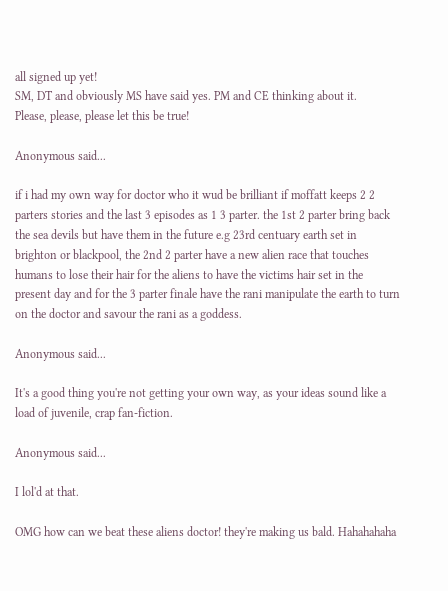all signed up yet!
SM, DT and obviously MS have said yes. PM and CE thinking about it.
Please, please, please let this be true!

Anonymous said...

if i had my own way for doctor who it wud be brilliant if moffatt keeps 2 2 parters stories and the last 3 episodes as 1 3 parter. the 1st 2 parter bring back the sea devils but have them in the future e.g 23rd centuary earth set in brighton or blackpool, the 2nd 2 parter have a new alien race that touches humans to lose their hair for the aliens to have the victims hair set in the present day and for the 3 parter finale have the rani manipulate the earth to turn on the doctor and savour the rani as a goddess.

Anonymous said...

It's a good thing you're not getting your own way, as your ideas sound like a load of juvenile, crap fan-fiction.

Anonymous said...

I lol'd at that.

OMG how can we beat these aliens doctor! they're making us bald. Hahahahaha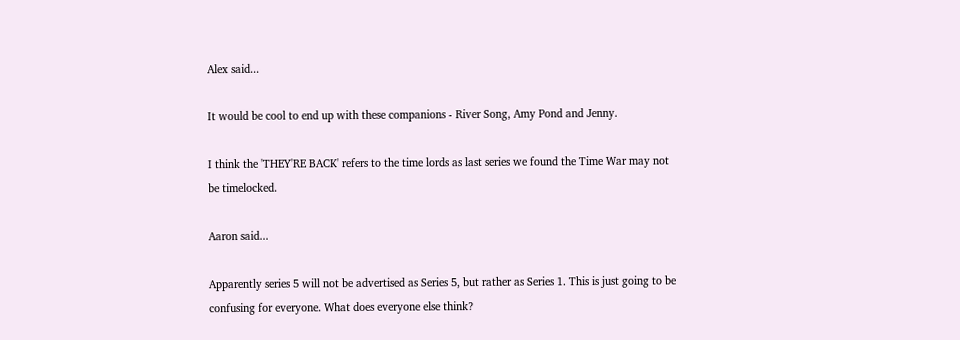Alex said...

It would be cool to end up with these companions - River Song, Amy Pond and Jenny.

I think the 'THEY'RE BACK' refers to the time lords as last series we found the Time War may not be timelocked.

Aaron said...

Apparently series 5 will not be advertised as Series 5, but rather as Series 1. This is just going to be confusing for everyone. What does everyone else think?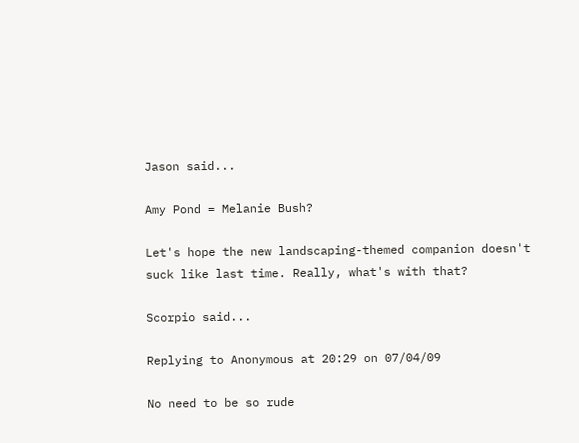Jason said...

Amy Pond = Melanie Bush?

Let's hope the new landscaping-themed companion doesn't suck like last time. Really, what's with that?

Scorpio said...

Replying to Anonymous at 20:29 on 07/04/09

No need to be so rude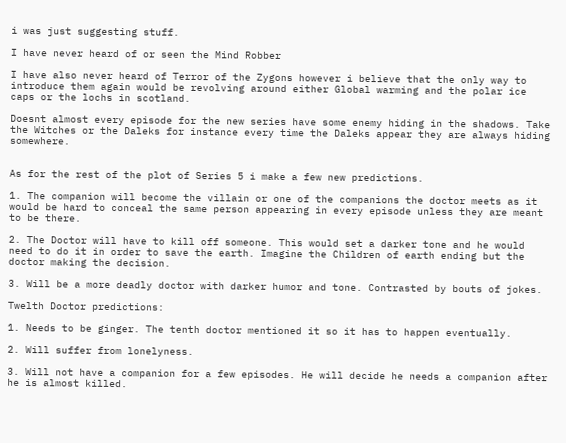i was just suggesting stuff.

I have never heard of or seen the Mind Robber

I have also never heard of Terror of the Zygons however i believe that the only way to introduce them again would be revolving around either Global warming and the polar ice caps or the lochs in scotland.

Doesnt almost every episode for the new series have some enemy hiding in the shadows. Take the Witches or the Daleks for instance every time the Daleks appear they are always hiding somewhere.


As for the rest of the plot of Series 5 i make a few new predictions.

1. The companion will become the villain or one of the companions the doctor meets as it would be hard to conceal the same person appearing in every episode unless they are meant to be there.

2. The Doctor will have to kill off someone. This would set a darker tone and he would need to do it in order to save the earth. Imagine the Children of earth ending but the doctor making the decision.

3. Will be a more deadly doctor with darker humor and tone. Contrasted by bouts of jokes.

Twelth Doctor predictions:

1. Needs to be ginger. The tenth doctor mentioned it so it has to happen eventually.

2. Will suffer from lonelyness.

3. Will not have a companion for a few episodes. He will decide he needs a companion after he is almost killed.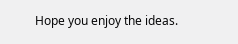Hope you enjoy the ideas.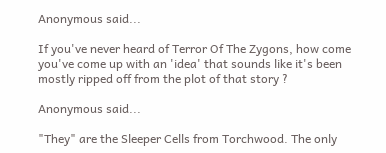Anonymous said...

If you've never heard of Terror Of The Zygons, how come you've come up with an 'idea' that sounds like it's been mostly ripped off from the plot of that story ?

Anonymous said...

"They" are the Sleeper Cells from Torchwood. The only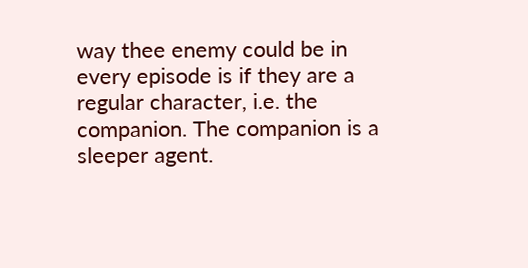way thee enemy could be in every episode is if they are a regular character, i.e. the companion. The companion is a sleeper agent.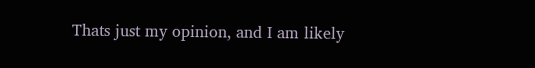Thats just my opinion, and I am likely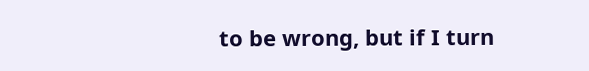to be wrong, but if I turn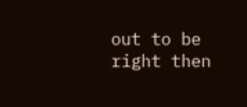out to be right then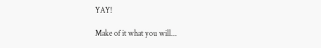YAY!

Make of it what you will...